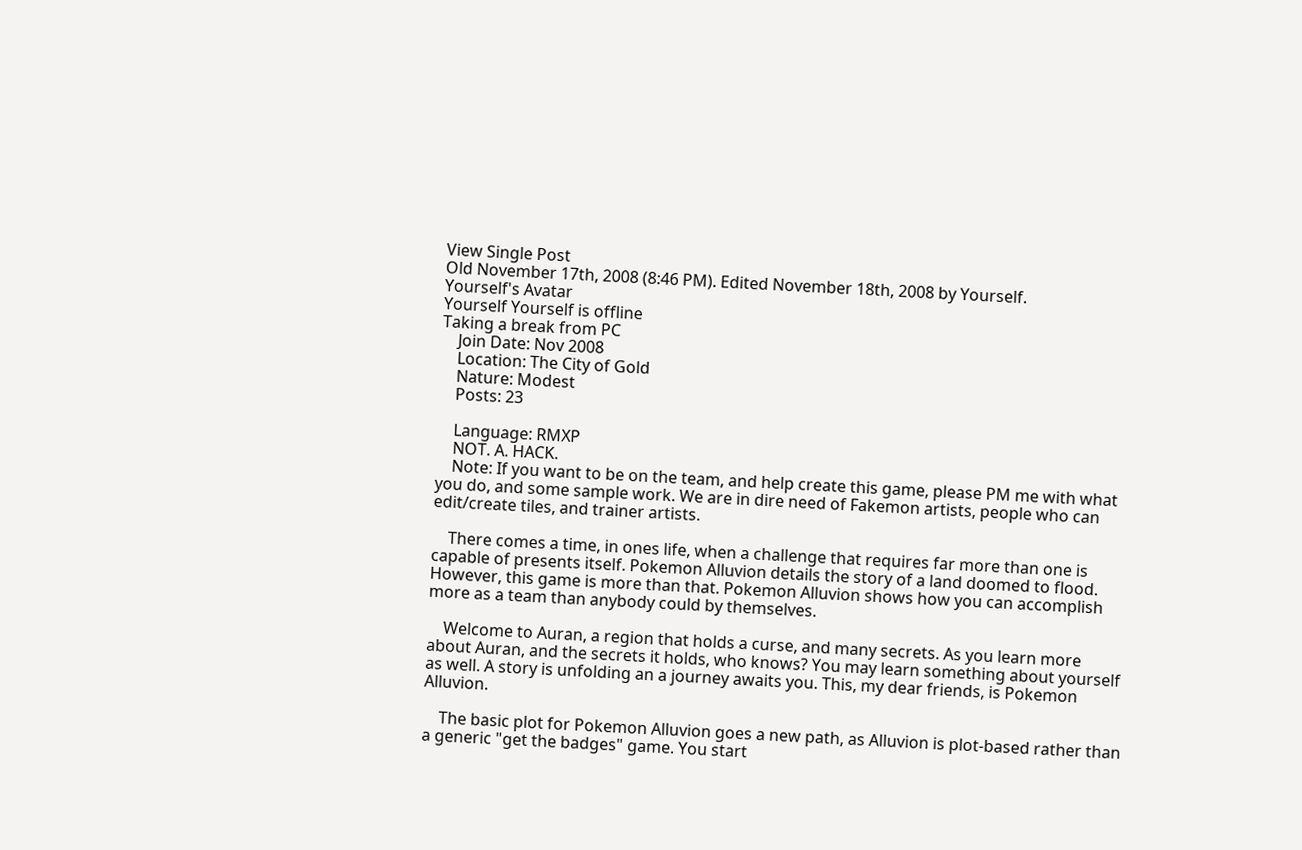View Single Post
Old November 17th, 2008 (8:46 PM). Edited November 18th, 2008 by Yourself.
Yourself's Avatar
Yourself Yourself is offline
Taking a break from PC
    Join Date: Nov 2008
    Location: The City of Gold
    Nature: Modest
    Posts: 23

    Language: RMXP
    NOT. A. HACK.
    Note: If you want to be on the team, and help create this game, please PM me with what you do, and some sample work. We are in dire need of Fakemon artists, people who can edit/create tiles, and trainer artists.

    There comes a time, in ones life, when a challenge that requires far more than one is capable of presents itself. Pokemon Alluvion details the story of a land doomed to flood. However, this game is more than that. Pokemon Alluvion shows how you can accomplish more as a team than anybody could by themselves.

    Welcome to Auran, a region that holds a curse, and many secrets. As you learn more about Auran, and the secrets it holds, who knows? You may learn something about yourself as well. A story is unfolding an a journey awaits you. This, my dear friends, is Pokemon Alluvion.

    The basic plot for Pokemon Alluvion goes a new path, as Alluvion is plot-based rather than a generic "get the badges" game. You start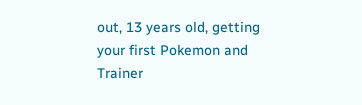out, 13 years old, getting your first Pokemon and Trainer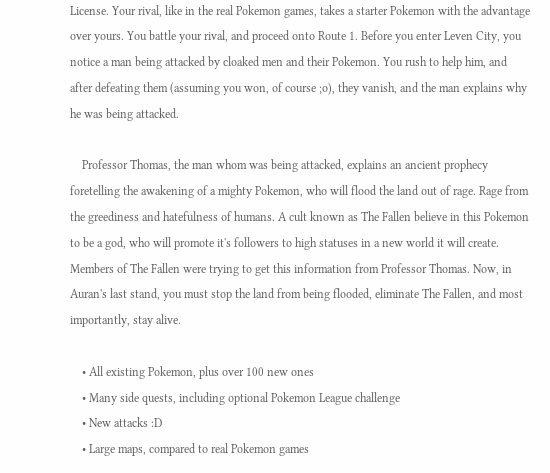License. Your rival, like in the real Pokemon games, takes a starter Pokemon with the advantage over yours. You battle your rival, and proceed onto Route 1. Before you enter Leven City, you notice a man being attacked by cloaked men and their Pokemon. You rush to help him, and after defeating them (assuming you won, of course ;o), they vanish, and the man explains why he was being attacked.

    Professor Thomas, the man whom was being attacked, explains an ancient prophecy foretelling the awakening of a mighty Pokemon, who will flood the land out of rage. Rage from the greediness and hatefulness of humans. A cult known as The Fallen believe in this Pokemon to be a god, who will promote it's followers to high statuses in a new world it will create. Members of The Fallen were trying to get this information from Professor Thomas. Now, in Auran's last stand, you must stop the land from being flooded, eliminate The Fallen, and most importantly, stay alive.

    • All existing Pokemon, plus over 100 new ones
    • Many side quests, including optional Pokemon League challenge
    • New attacks :D
    • Large maps, compared to real Pokemon games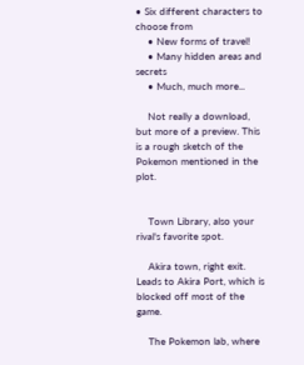• Six different characters to choose from
    • New forms of travel!
    • Many hidden areas and secrets
    • Much, much more...

    Not really a download, but more of a preview. This is a rough sketch of the Pokemon mentioned in the plot.


    Town Library, also your rival's favorite spot.

    Akira town, right exit. Leads to Akira Port, which is blocked off most of the game.

    The Pokemon lab, where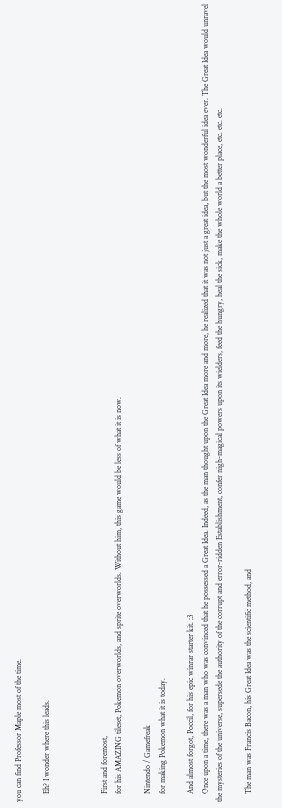you can find Professor Maple most of the time.

    Eh? I wonder where this leads.



    First and foremost,
    for his AMAZING tileset, Pokemon overworlds, and sprite overworlds. Without him, this game would be less of what it is now.

    Nintendo / Gamefreak
    for making Pokemon what it is today.

    And almost forgot, Poccil, for his epic winrar starter kit. :3
    Once upon a time, there was a man who was convinced that he possessed a Great Idea. Indeed, as the man thought upon the Great Idea more and more, he realized that it was not just a great idea, but the most wonderful idea ever. The Great Idea would unravel the mysteries of the universe, supersede the authority of the corrupt and error-ridden Establishment, confer nigh-magical powers upon its wielders, feed the hungry, heal the sick, make the whole world a better place, etc. etc. etc.

    The man was Francis Bacon, his Great Idea was the scientific method, and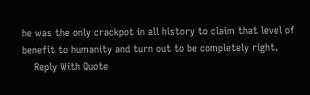he was the only crackpot in all history to claim that level of benefit to humanity and turn out to be completely right.
    Reply With Quote